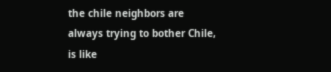the chile neighbors are always trying to bother Chile, is like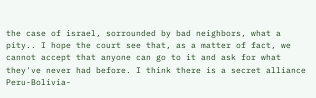the case of israel, sorrounded by bad neighbors, what a pity.. I hope the court see that, as a matter of fact, we cannot accept that anyone can go to it and ask for what they've never had before. I think there is a secret alliance Peru-Bolivia-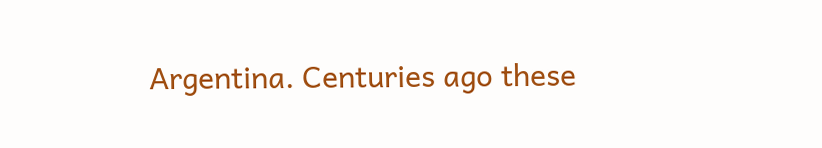Argentina. Centuries ago these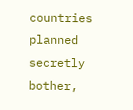countries planned secretly bother,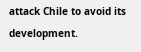attack Chile to avoid its development.